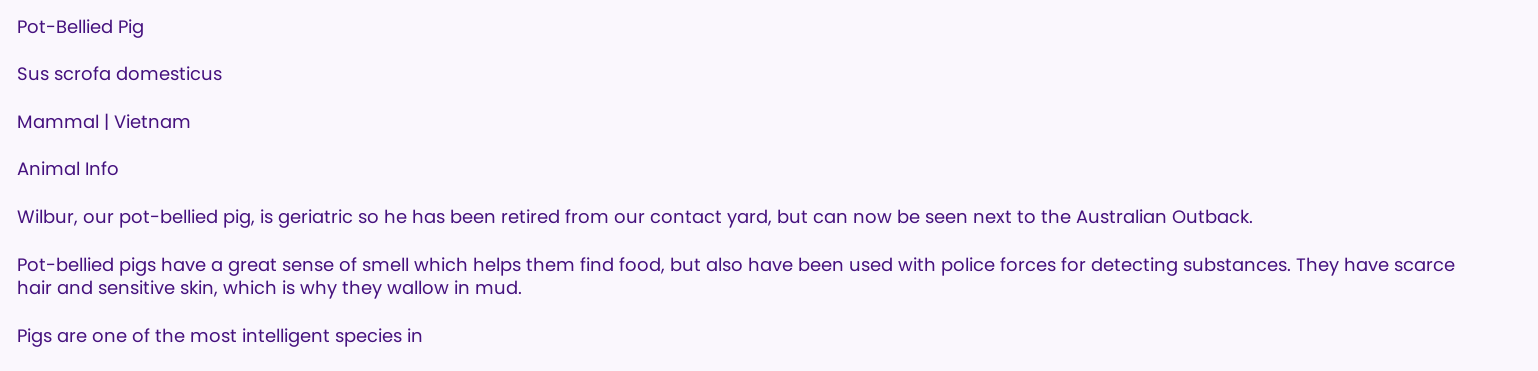Pot-Bellied Pig

Sus scrofa domesticus

Mammal | Vietnam

Animal Info

Wilbur, our pot-bellied pig, is geriatric so he has been retired from our contact yard, but can now be seen next to the Australian Outback.

Pot-bellied pigs have a great sense of smell which helps them find food, but also have been used with police forces for detecting substances. They have scarce hair and sensitive skin, which is why they wallow in mud.

Pigs are one of the most intelligent species in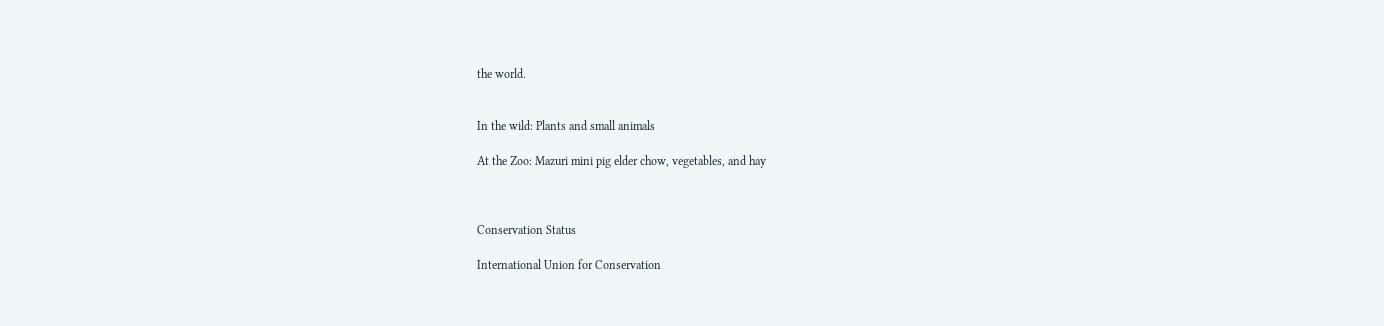the world.


In the wild: Plants and small animals

At the Zoo: Mazuri mini pig elder chow, vegetables, and hay



Conservation Status

International Union for Conservation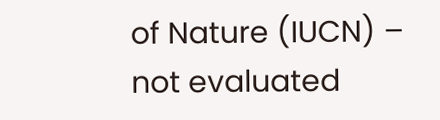of Nature (IUCN) – not evaluated